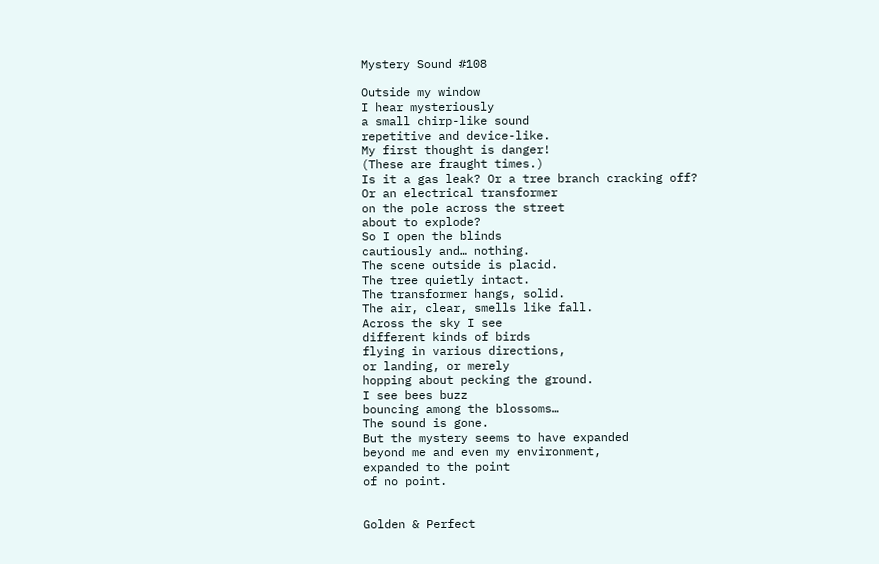Mystery Sound #108

Outside my window
I hear mysteriously
a small chirp-like sound
repetitive and device-like.
My first thought is danger!
(These are fraught times.)
Is it a gas leak? Or a tree branch cracking off?
Or an electrical transformer
on the pole across the street
about to explode?
So I open the blinds
cautiously and… nothing.
The scene outside is placid.
The tree quietly intact.
The transformer hangs, solid.
The air, clear, smells like fall.
Across the sky I see
different kinds of birds
flying in various directions,
or landing, or merely
hopping about pecking the ground.
I see bees buzz
bouncing among the blossoms…
The sound is gone.
But the mystery seems to have expanded
beyond me and even my environment,
expanded to the point
of no point.


Golden & Perfect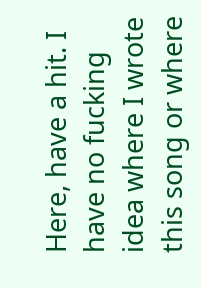Here, have a hit. I have no fucking idea where I wrote this song or where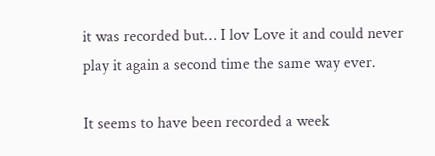it was recorded but… I lov Love it and could never play it again a second time the same way ever.

It seems to have been recorded a week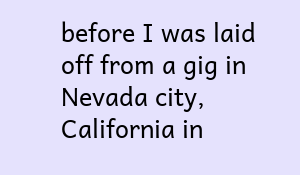before I was laid off from a gig in Nevada city, California in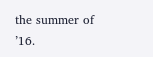the summer of ’16.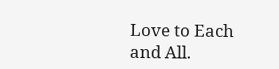Love to Each and All.